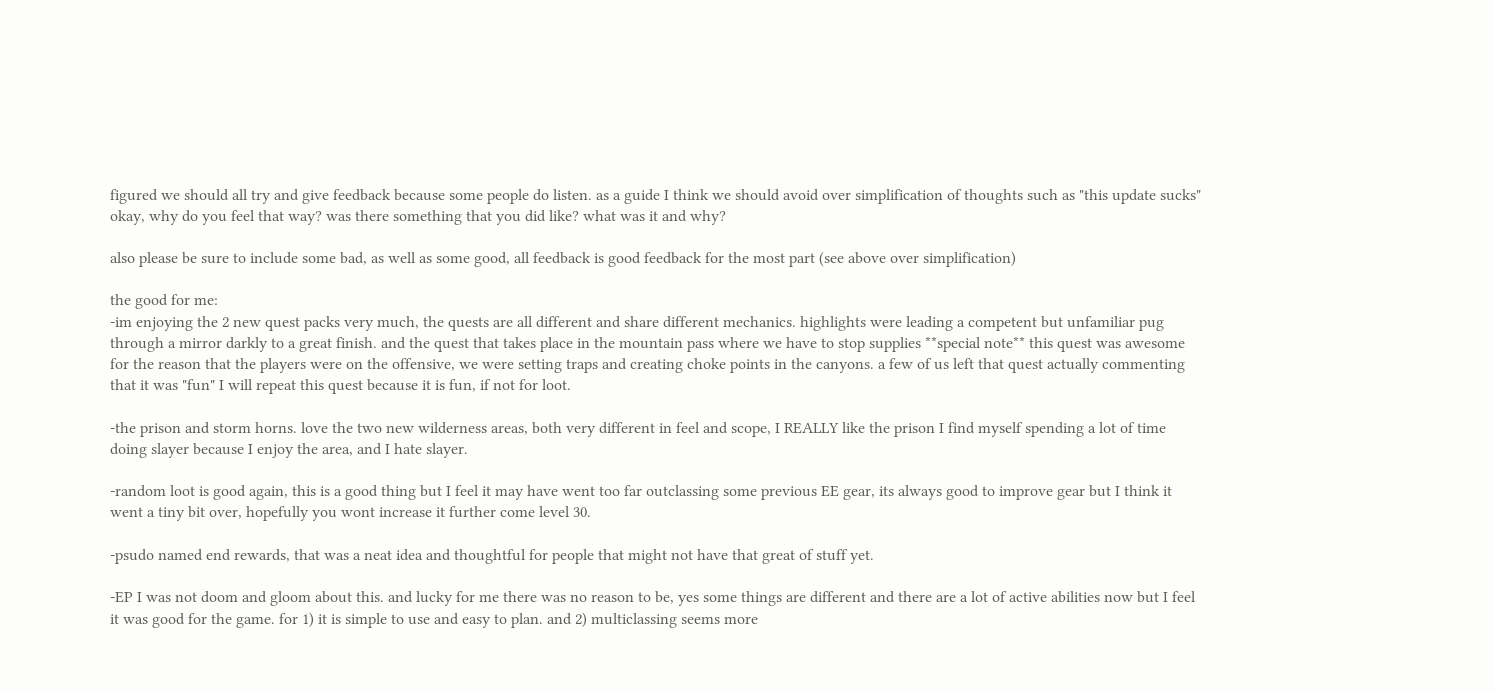figured we should all try and give feedback because some people do listen. as a guide I think we should avoid over simplification of thoughts such as "this update sucks" okay, why do you feel that way? was there something that you did like? what was it and why?

also please be sure to include some bad, as well as some good, all feedback is good feedback for the most part (see above over simplification)

the good for me:
-im enjoying the 2 new quest packs very much, the quests are all different and share different mechanics. highlights were leading a competent but unfamiliar pug through a mirror darkly to a great finish. and the quest that takes place in the mountain pass where we have to stop supplies **special note** this quest was awesome for the reason that the players were on the offensive, we were setting traps and creating choke points in the canyons. a few of us left that quest actually commenting that it was "fun" I will repeat this quest because it is fun, if not for loot.

-the prison and storm horns. love the two new wilderness areas, both very different in feel and scope, I REALLY like the prison I find myself spending a lot of time doing slayer because I enjoy the area, and I hate slayer.

-random loot is good again, this is a good thing but I feel it may have went too far outclassing some previous EE gear, its always good to improve gear but I think it went a tiny bit over, hopefully you wont increase it further come level 30.

-psudo named end rewards, that was a neat idea and thoughtful for people that might not have that great of stuff yet.

-EP I was not doom and gloom about this. and lucky for me there was no reason to be, yes some things are different and there are a lot of active abilities now but I feel it was good for the game. for 1) it is simple to use and easy to plan. and 2) multiclassing seems more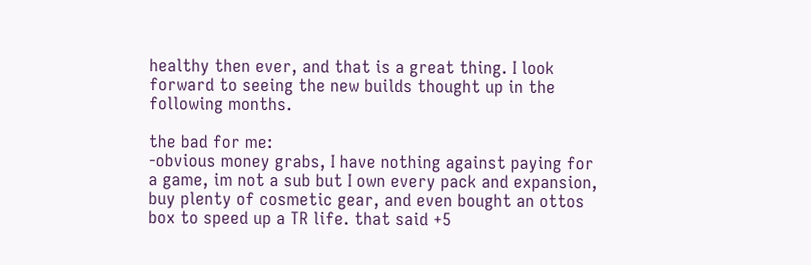healthy then ever, and that is a great thing. I look forward to seeing the new builds thought up in the following months.

the bad for me:
-obvious money grabs, I have nothing against paying for a game, im not a sub but I own every pack and expansion, buy plenty of cosmetic gear, and even bought an ottos box to speed up a TR life. that said +5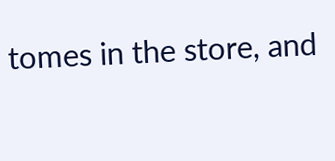tomes in the store, and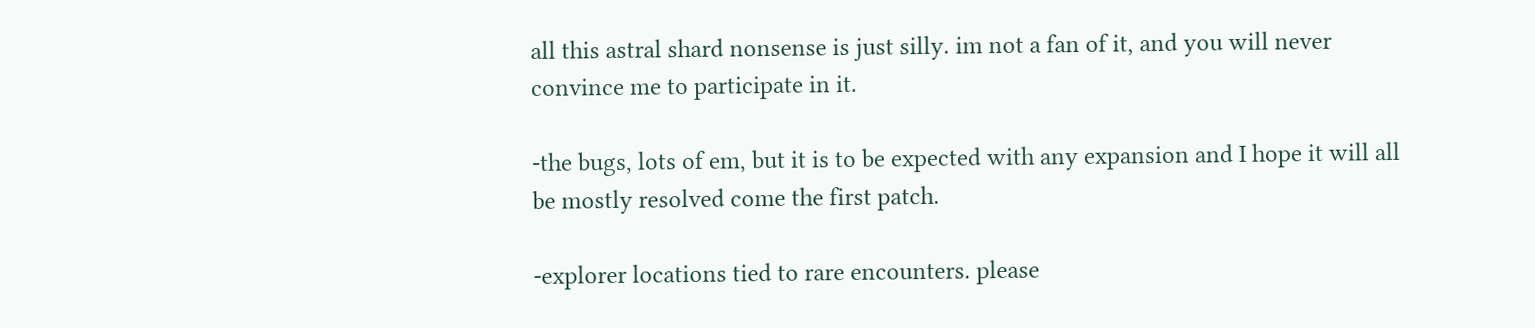all this astral shard nonsense is just silly. im not a fan of it, and you will never convince me to participate in it.

-the bugs, lots of em, but it is to be expected with any expansion and I hope it will all be mostly resolved come the first patch.

-explorer locations tied to rare encounters. please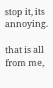stop it, its annoying.

that is all from me,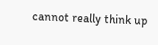cannot really think up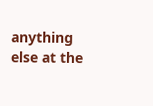anything else at the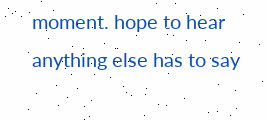moment. hope to hear anything else has to say